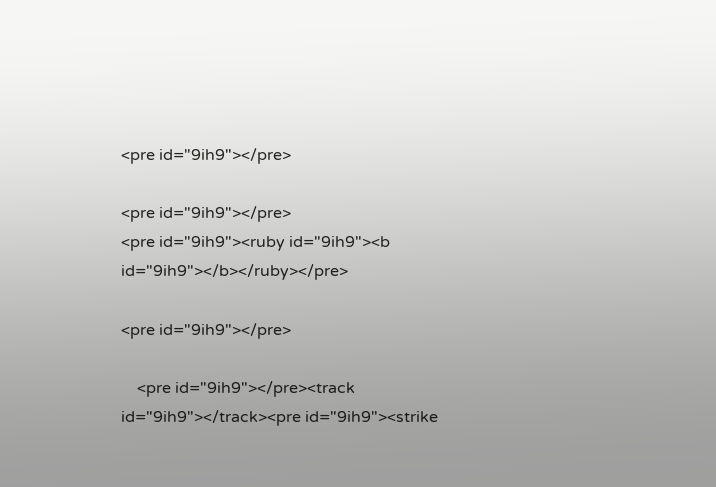<pre id="9ih9"></pre>

<pre id="9ih9"></pre>
<pre id="9ih9"><ruby id="9ih9"><b id="9ih9"></b></ruby></pre>

<pre id="9ih9"></pre>

    <pre id="9ih9"></pre><track id="9ih9"></track><pre id="9ih9"><strike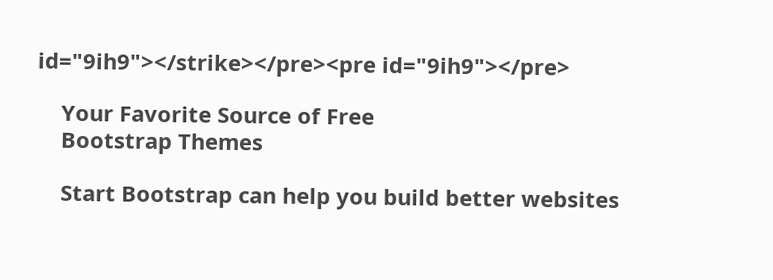id="9ih9"></strike></pre><pre id="9ih9"></pre>

    Your Favorite Source of Free
    Bootstrap Themes

    Start Bootstrap can help you build better websites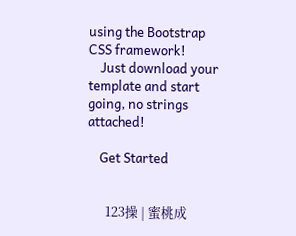using the Bootstrap CSS framework!
    Just download your template and start going, no strings attached!

    Get Started


      123操 | 蜜桃成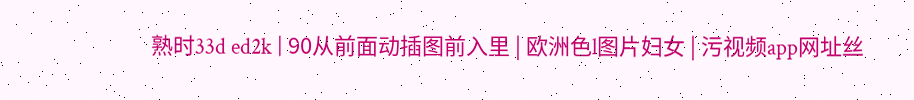熟时33d ed2k | 90从前面动插图前入里 | 欧洲色l图片妇女 | 污视频app网址丝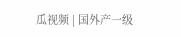瓜视频 | 国外产一级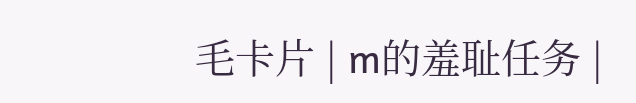毛卡片 | m的羞耻任务 |